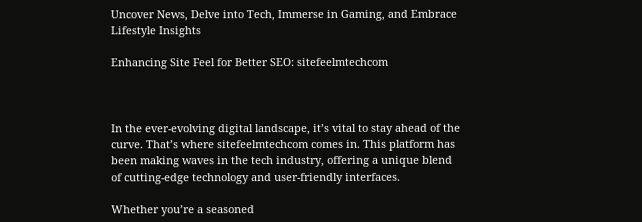Uncover News, Delve into Tech, Immerse in Gaming, and Embrace Lifestyle Insights

Enhancing Site Feel for Better SEO: sitefeelmtechcom



In the ever-evolving digital landscape, it’s vital to stay ahead of the curve. That’s where sitefeelmtechcom comes in. This platform has been making waves in the tech industry, offering a unique blend of cutting-edge technology and user-friendly interfaces.

Whether you’re a seasoned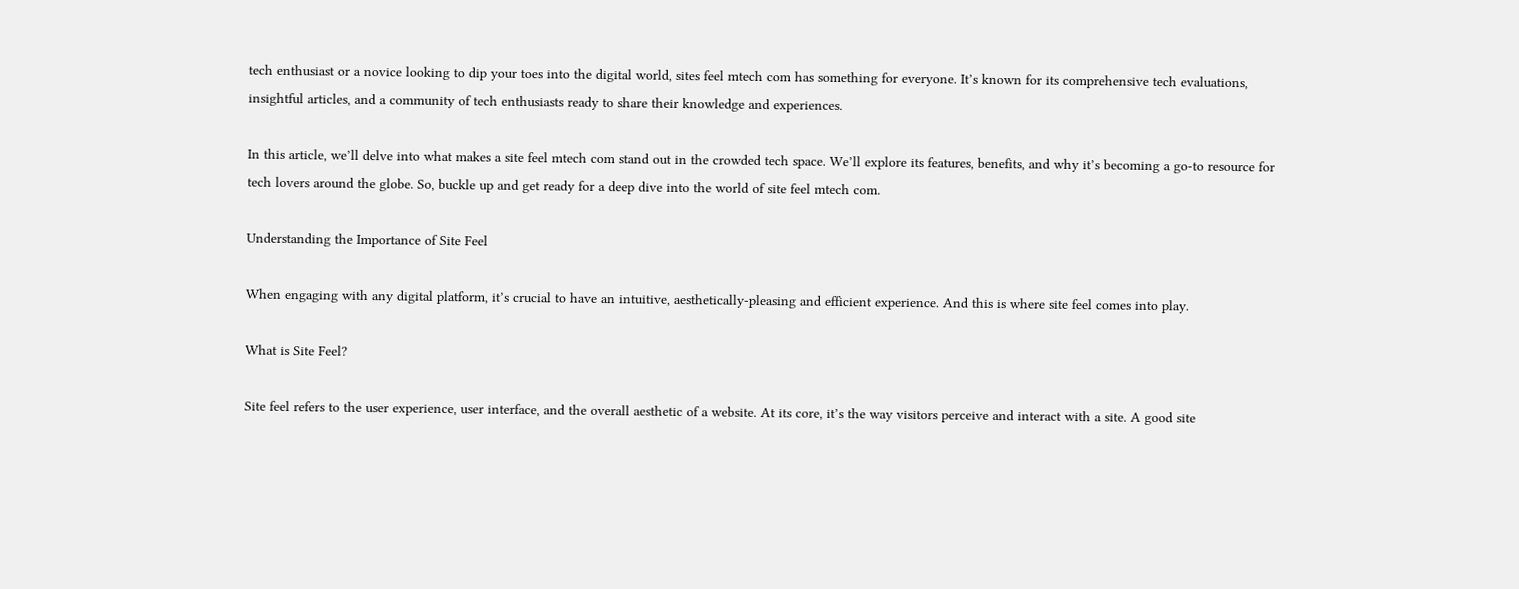tech enthusiast or a novice looking to dip your toes into the digital world, sites feel mtech com has something for everyone. It’s known for its comprehensive tech evaluations, insightful articles, and a community of tech enthusiasts ready to share their knowledge and experiences.

In this article, we’ll delve into what makes a site feel mtech com stand out in the crowded tech space. We’ll explore its features, benefits, and why it’s becoming a go-to resource for tech lovers around the globe. So, buckle up and get ready for a deep dive into the world of site feel mtech com.

Understanding the Importance of Site Feel

When engaging with any digital platform, it’s crucial to have an intuitive, aesthetically-pleasing and efficient experience. And this is where site feel comes into play.

What is Site Feel?

Site feel refers to the user experience, user interface, and the overall aesthetic of a website. At its core, it’s the way visitors perceive and interact with a site. A good site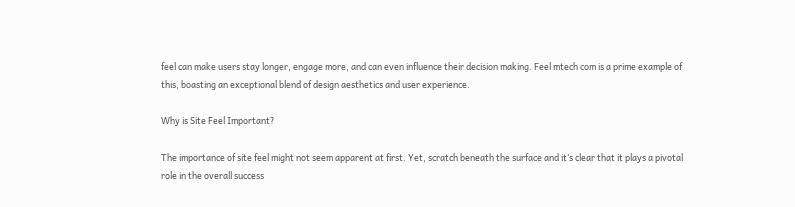feel can make users stay longer, engage more, and can even influence their decision making. Feel mtech com is a prime example of this, boasting an exceptional blend of design aesthetics and user experience.

Why is Site Feel Important?

The importance of site feel might not seem apparent at first. Yet, scratch beneath the surface and it’s clear that it plays a pivotal role in the overall success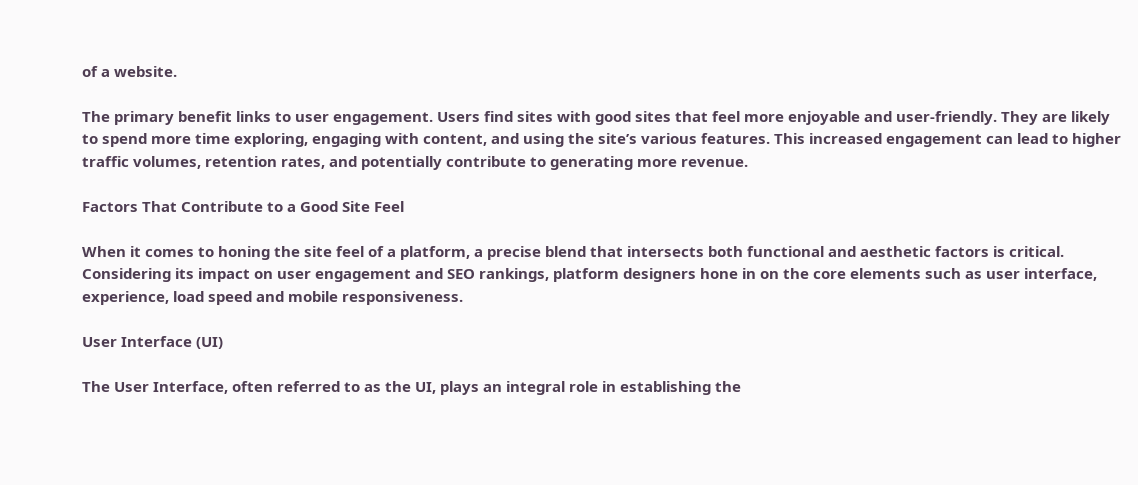of a website.

The primary benefit links to user engagement. Users find sites with good sites that feel more enjoyable and user-friendly. They are likely to spend more time exploring, engaging with content, and using the site’s various features. This increased engagement can lead to higher traffic volumes, retention rates, and potentially contribute to generating more revenue.

Factors That Contribute to a Good Site Feel

When it comes to honing the site feel of a platform, a precise blend that intersects both functional and aesthetic factors is critical. Considering its impact on user engagement and SEO rankings, platform designers hone in on the core elements such as user interface, experience, load speed and mobile responsiveness.

User Interface (UI)

The User Interface, often referred to as the UI, plays an integral role in establishing the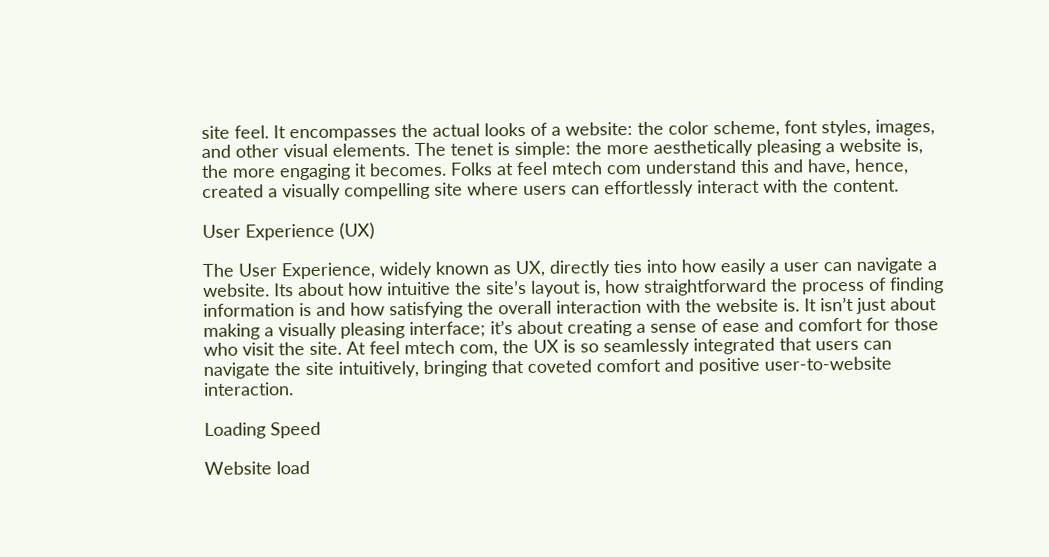site feel. It encompasses the actual looks of a website: the color scheme, font styles, images, and other visual elements. The tenet is simple: the more aesthetically pleasing a website is, the more engaging it becomes. Folks at feel mtech com understand this and have, hence, created a visually compelling site where users can effortlessly interact with the content.

User Experience (UX)

The User Experience, widely known as UX, directly ties into how easily a user can navigate a website. Its about how intuitive the site’s layout is, how straightforward the process of finding information is and how satisfying the overall interaction with the website is. It isn’t just about making a visually pleasing interface; it’s about creating a sense of ease and comfort for those who visit the site. At feel mtech com, the UX is so seamlessly integrated that users can navigate the site intuitively, bringing that coveted comfort and positive user-to-website interaction.

Loading Speed

Website load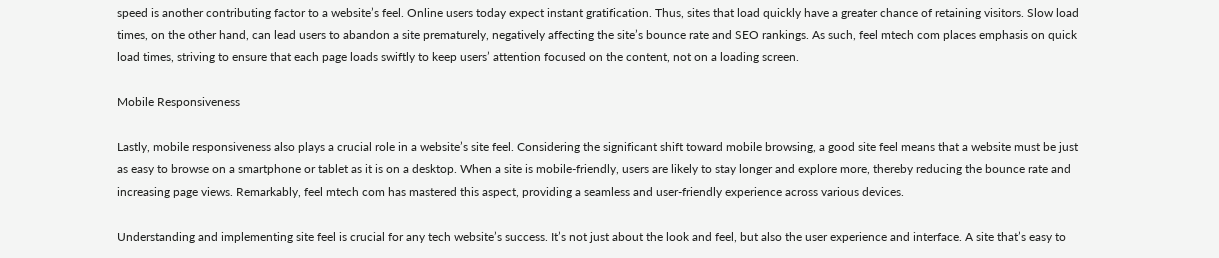speed is another contributing factor to a website’s feel. Online users today expect instant gratification. Thus, sites that load quickly have a greater chance of retaining visitors. Slow load times, on the other hand, can lead users to abandon a site prematurely, negatively affecting the site’s bounce rate and SEO rankings. As such, feel mtech com places emphasis on quick load times, striving to ensure that each page loads swiftly to keep users’ attention focused on the content, not on a loading screen.

Mobile Responsiveness

Lastly, mobile responsiveness also plays a crucial role in a website’s site feel. Considering the significant shift toward mobile browsing, a good site feel means that a website must be just as easy to browse on a smartphone or tablet as it is on a desktop. When a site is mobile-friendly, users are likely to stay longer and explore more, thereby reducing the bounce rate and increasing page views. Remarkably, feel mtech com has mastered this aspect, providing a seamless and user-friendly experience across various devices.

Understanding and implementing site feel is crucial for any tech website’s success. It’s not just about the look and feel, but also the user experience and interface. A site that’s easy to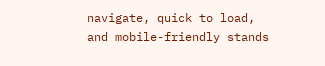navigate, quick to load, and mobile-friendly stands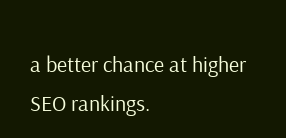a better chance at higher SEO rankings.